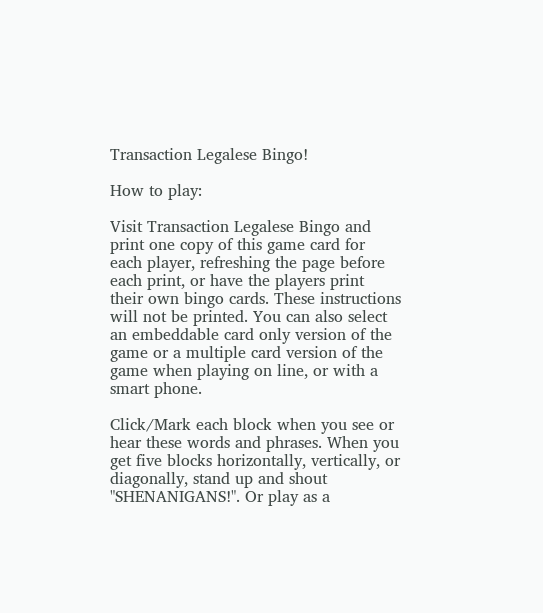Transaction Legalese Bingo!

How to play:

Visit Transaction Legalese Bingo and print one copy of this game card for each player, refreshing the page before each print, or have the players print their own bingo cards. These instructions will not be printed. You can also select an embeddable card only version of the game or a multiple card version of the game when playing on line, or with a smart phone.

Click/Mark each block when you see or hear these words and phrases. When you get five blocks horizontally, vertically, or diagonally, stand up and shout "SHENANIGANS!". Or play as a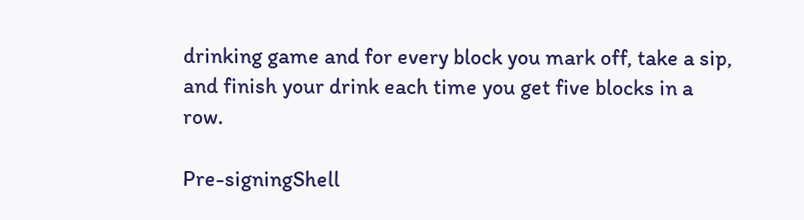drinking game and for every block you mark off, take a sip, and finish your drink each time you get five blocks in a row.

Pre-signingShell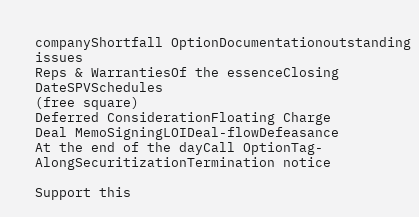companyShortfall OptionDocumentationoutstanding issues
Reps & WarrantiesOf the essenceClosing DateSPVSchedules
(free square)
Deferred ConsiderationFloating Charge
Deal MemoSigningLOIDeal-flowDefeasance
At the end of the dayCall OptionTag-AlongSecuritizationTermination notice

Support this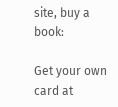site, buy a book:

Get your own card at